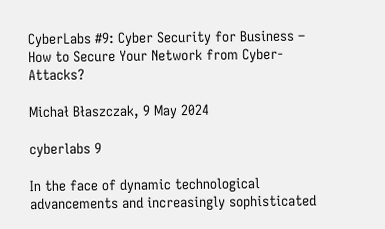CyberLabs #9: Cyber Security for Business – How to Secure Your Network from Cyber-Attacks?

Michał Błaszczak, 9 May 2024

cyberlabs 9

In the face of dynamic technological advancements and increasingly sophisticated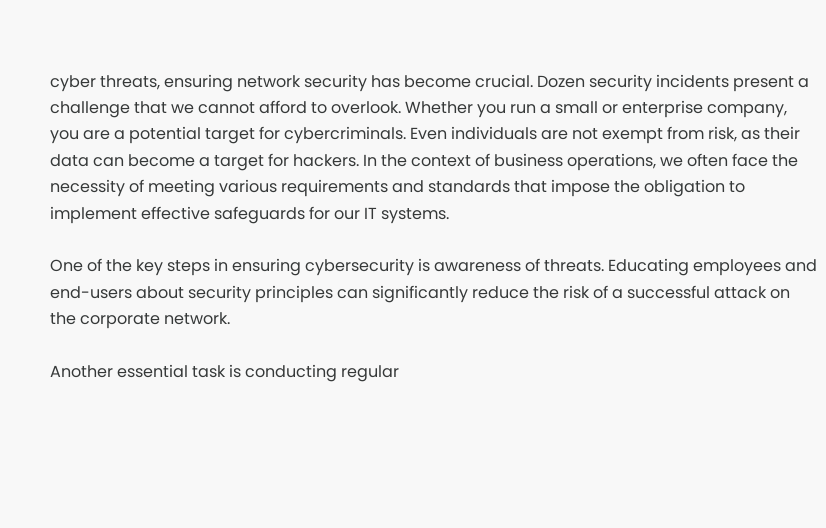cyber threats, ensuring network security has become crucial. Dozen security incidents present a challenge that we cannot afford to overlook. Whether you run a small or enterprise company, you are a potential target for cybercriminals. Even individuals are not exempt from risk, as their data can become a target for hackers. In the context of business operations, we often face the necessity of meeting various requirements and standards that impose the obligation to implement effective safeguards for our IT systems.

One of the key steps in ensuring cybersecurity is awareness of threats. Educating employees and end-users about security principles can significantly reduce the risk of a successful attack on the corporate network.

Another essential task is conducting regular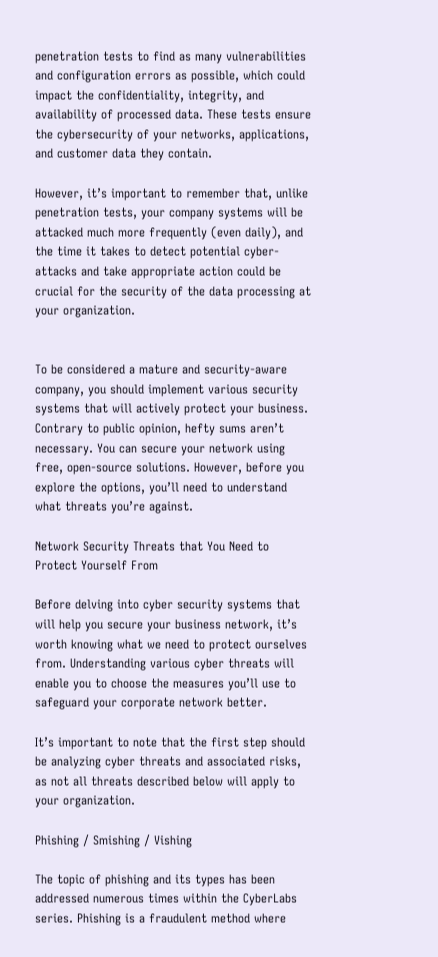penetration tests to find as many vulnerabilities and configuration errors as possible, which could impact the confidentiality, integrity, and availability of processed data. These tests ensure the cybersecurity of your networks, applications, and customer data they contain.

However, it’s important to remember that, unlike penetration tests, your company systems will be attacked much more frequently (even daily), and the time it takes to detect potential cyber-attacks and take appropriate action could be crucial for the security of the data processing at your organization.


To be considered a mature and security-aware company, you should implement various security systems that will actively protect your business. Contrary to public opinion, hefty sums aren’t necessary. You can secure your network using free, open-source solutions. However, before you explore the options, you’ll need to understand what threats you’re against.

Network Security Threats that You Need to Protect Yourself From

Before delving into cyber security systems that will help you secure your business network, it’s worth knowing what we need to protect ourselves from. Understanding various cyber threats will enable you to choose the measures you’ll use to safeguard your corporate network better.

It’s important to note that the first step should be analyzing cyber threats and associated risks, as not all threats described below will apply to your organization.

Phishing / Smishing / Vishing

The topic of phishing and its types has been addressed numerous times within the CyberLabs series. Phishing is a fraudulent method where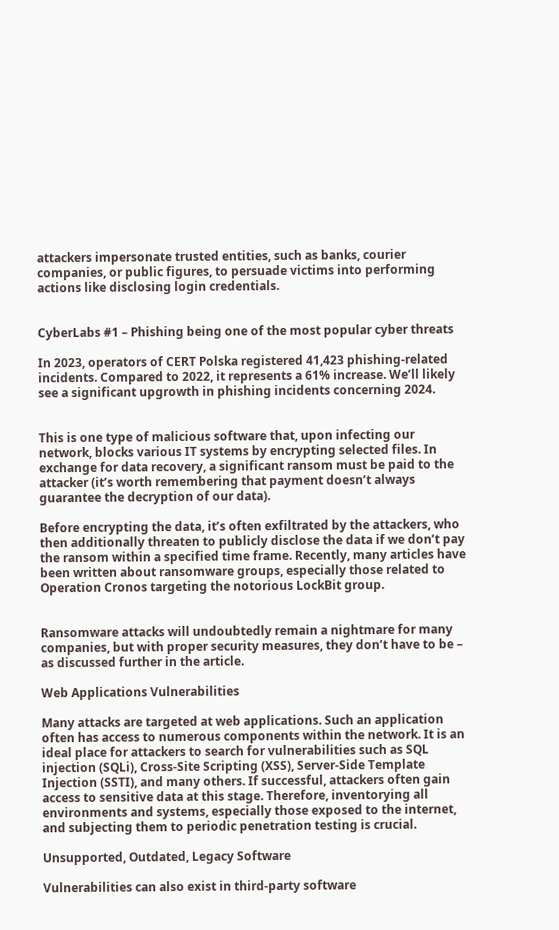attackers impersonate trusted entities, such as banks, courier companies, or public figures, to persuade victims into performing actions like disclosing login credentials.


CyberLabs #1 – Phishing being one of the most popular cyber threats

In 2023, operators of CERT Polska registered 41,423 phishing-related incidents. Compared to 2022, it represents a 61% increase. We’ll likely see a significant upgrowth in phishing incidents concerning 2024.


This is one type of malicious software that, upon infecting our network, blocks various IT systems by encrypting selected files. In exchange for data recovery, a significant ransom must be paid to the attacker (it’s worth remembering that payment doesn’t always guarantee the decryption of our data).

Before encrypting the data, it’s often exfiltrated by the attackers, who then additionally threaten to publicly disclose the data if we don’t pay the ransom within a specified time frame. Recently, many articles have been written about ransomware groups, especially those related to Operation Cronos targeting the notorious LockBit group.


Ransomware attacks will undoubtedly remain a nightmare for many companies, but with proper security measures, they don’t have to be – as discussed further in the article.

Web Applications Vulnerabilities

Many attacks are targeted at web applications. Such an application often has access to numerous components within the network. It is an ideal place for attackers to search for vulnerabilities such as SQL injection (SQLi), Cross-Site Scripting (XSS), Server-Side Template Injection (SSTI), and many others. If successful, attackers often gain access to sensitive data at this stage. Therefore, inventorying all environments and systems, especially those exposed to the internet, and subjecting them to periodic penetration testing is crucial.

Unsupported, Outdated, Legacy Software

Vulnerabilities can also exist in third-party software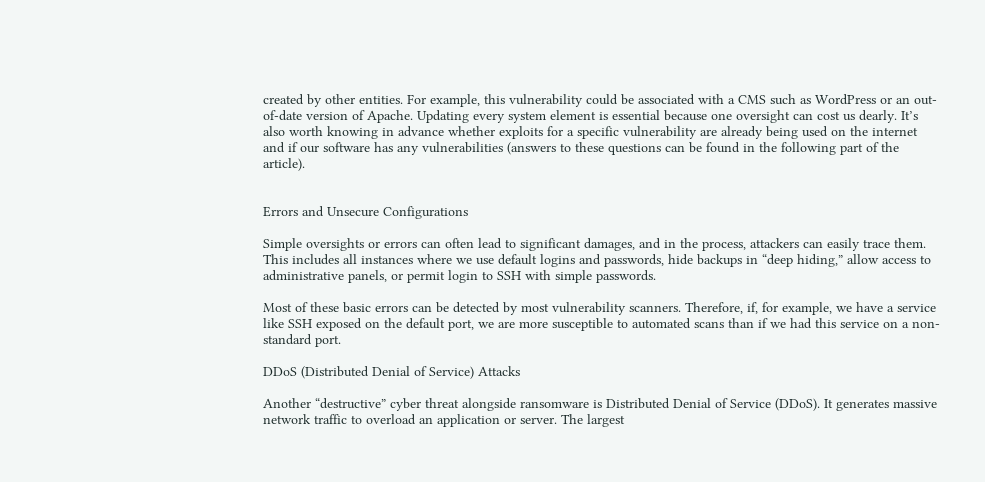created by other entities. For example, this vulnerability could be associated with a CMS such as WordPress or an out-of-date version of Apache. Updating every system element is essential because one oversight can cost us dearly. It’s also worth knowing in advance whether exploits for a specific vulnerability are already being used on the internet and if our software has any vulnerabilities (answers to these questions can be found in the following part of the article).


Errors and Unsecure Configurations

Simple oversights or errors can often lead to significant damages, and in the process, attackers can easily trace them. This includes all instances where we use default logins and passwords, hide backups in “deep hiding,” allow access to administrative panels, or permit login to SSH with simple passwords.

Most of these basic errors can be detected by most vulnerability scanners. Therefore, if, for example, we have a service like SSH exposed on the default port, we are more susceptible to automated scans than if we had this service on a non-standard port.

DDoS (Distributed Denial of Service) Attacks

Another “destructive” cyber threat alongside ransomware is Distributed Denial of Service (DDoS). It generates massive network traffic to overload an application or server. The largest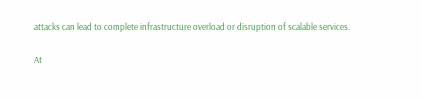attacks can lead to complete infrastructure overload or disruption of scalable services.

At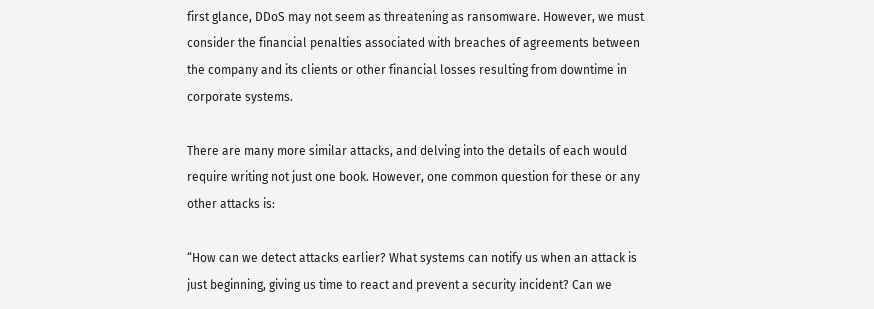first glance, DDoS may not seem as threatening as ransomware. However, we must consider the financial penalties associated with breaches of agreements between the company and its clients or other financial losses resulting from downtime in corporate systems.

There are many more similar attacks, and delving into the details of each would require writing not just one book. However, one common question for these or any other attacks is:

“How can we detect attacks earlier? What systems can notify us when an attack is just beginning, giving us time to react and prevent a security incident? Can we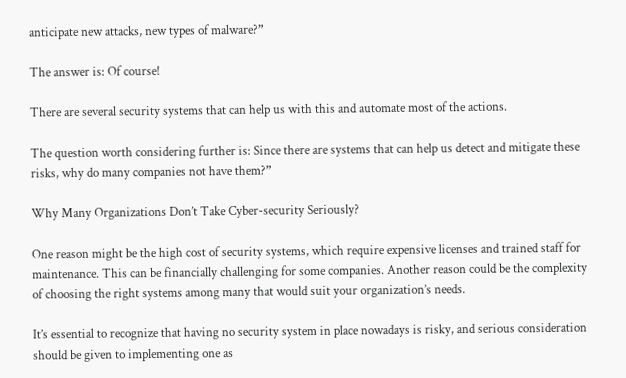anticipate new attacks, new types of malware?”

The answer is: Of course!

There are several security systems that can help us with this and automate most of the actions.

The question worth considering further is: Since there are systems that can help us detect and mitigate these risks, why do many companies not have them?”

Why Many Organizations Don’t Take Cyber-security Seriously?

One reason might be the high cost of security systems, which require expensive licenses and trained staff for maintenance. This can be financially challenging for some companies. Another reason could be the complexity of choosing the right systems among many that would suit your organization’s needs.

It’s essential to recognize that having no security system in place nowadays is risky, and serious consideration should be given to implementing one as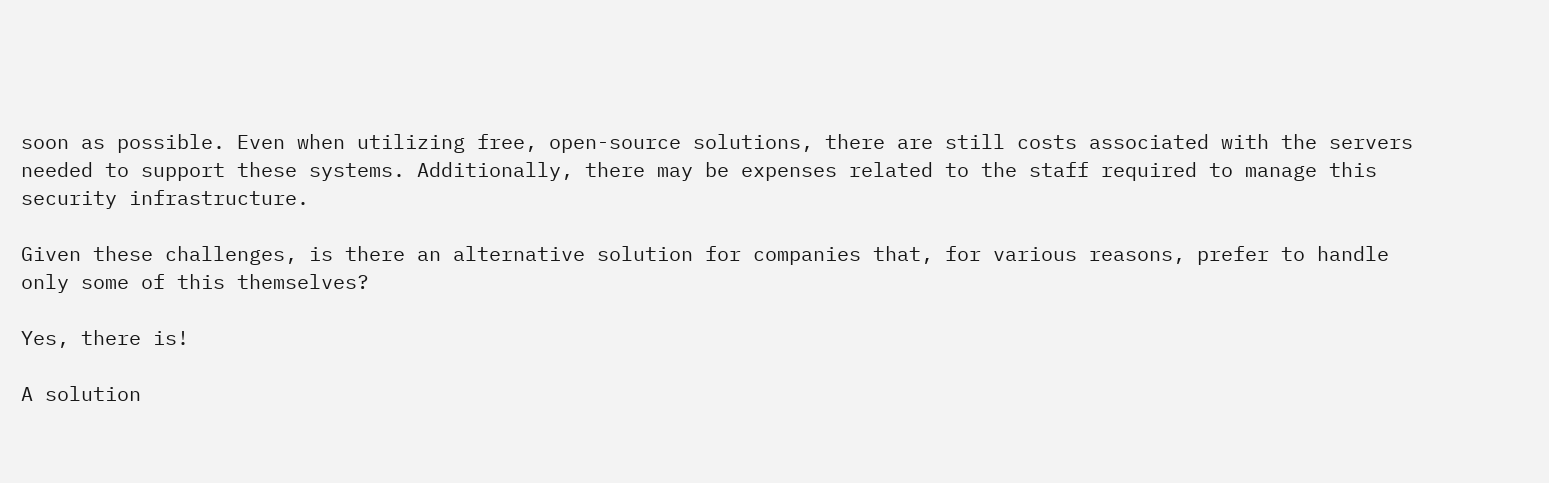soon as possible. Even when utilizing free, open-source solutions, there are still costs associated with the servers needed to support these systems. Additionally, there may be expenses related to the staff required to manage this security infrastructure.

Given these challenges, is there an alternative solution for companies that, for various reasons, prefer to handle only some of this themselves?

Yes, there is!

A solution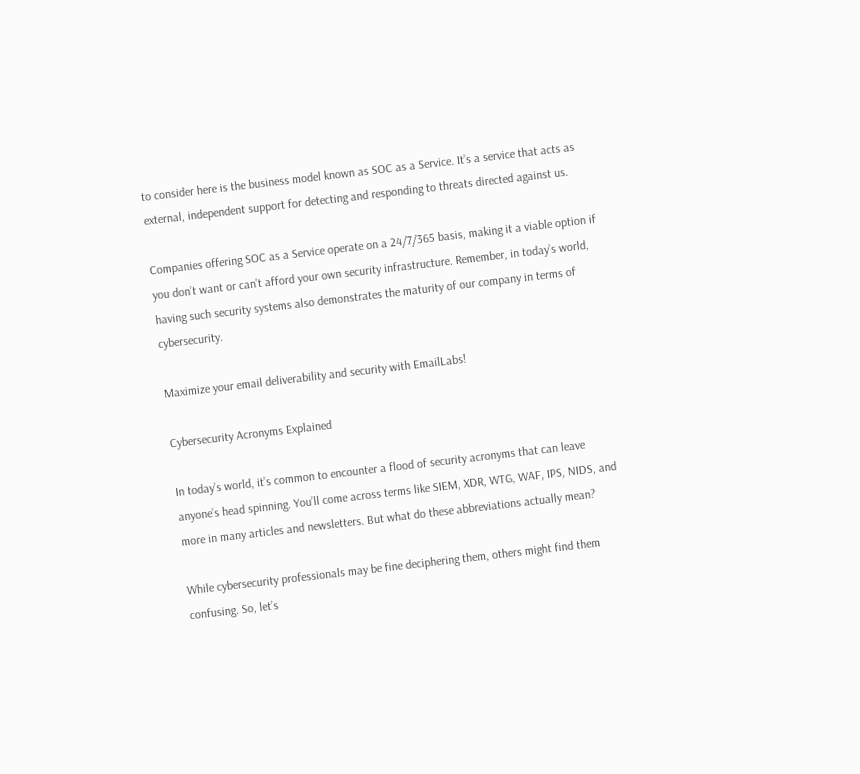to consider here is the business model known as SOC as a Service. It’s a service that acts as external, independent support for detecting and responding to threats directed against us.

Companies offering SOC as a Service operate on a 24/7/365 basis, making it a viable option if you don’t want or can’t afford your own security infrastructure. Remember, in today’s world, having such security systems also demonstrates the maturity of our company in terms of cybersecurity.

Maximize your email deliverability and security with EmailLabs!

Cybersecurity Acronyms Explained

In today’s world, it’s common to encounter a flood of security acronyms that can leave anyone’s head spinning. You’ll come across terms like SIEM, XDR, WTG, WAF, IPS, NIDS, and more in many articles and newsletters. But what do these abbreviations actually mean?

While cybersecurity professionals may be fine deciphering them, others might find them confusing. So, let’s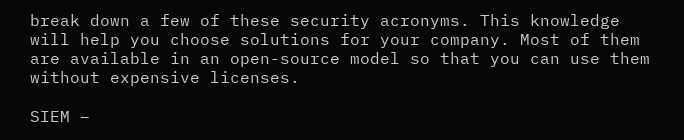break down a few of these security acronyms. This knowledge will help you choose solutions for your company. Most of them are available in an open-source model so that you can use them without expensive licenses.

SIEM –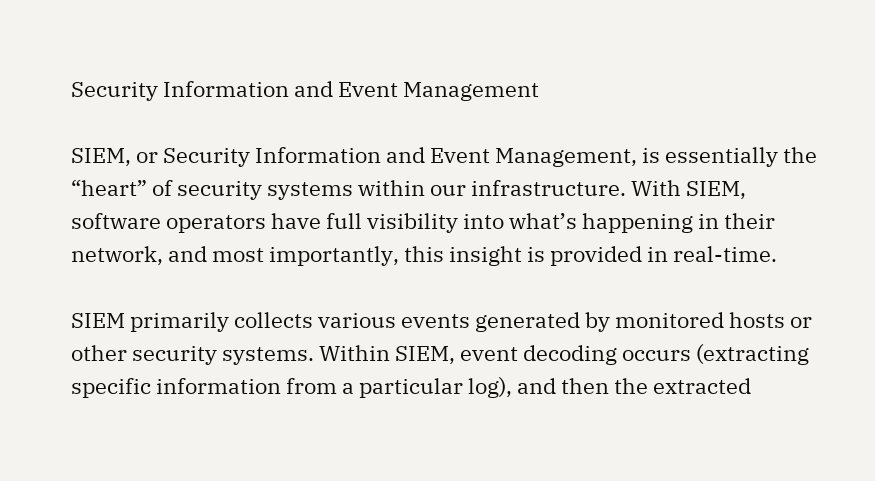Security Information and Event Management

SIEM, or Security Information and Event Management, is essentially the “heart” of security systems within our infrastructure. With SIEM, software operators have full visibility into what’s happening in their network, and most importantly, this insight is provided in real-time.

SIEM primarily collects various events generated by monitored hosts or other security systems. Within SIEM, event decoding occurs (extracting specific information from a particular log), and then the extracted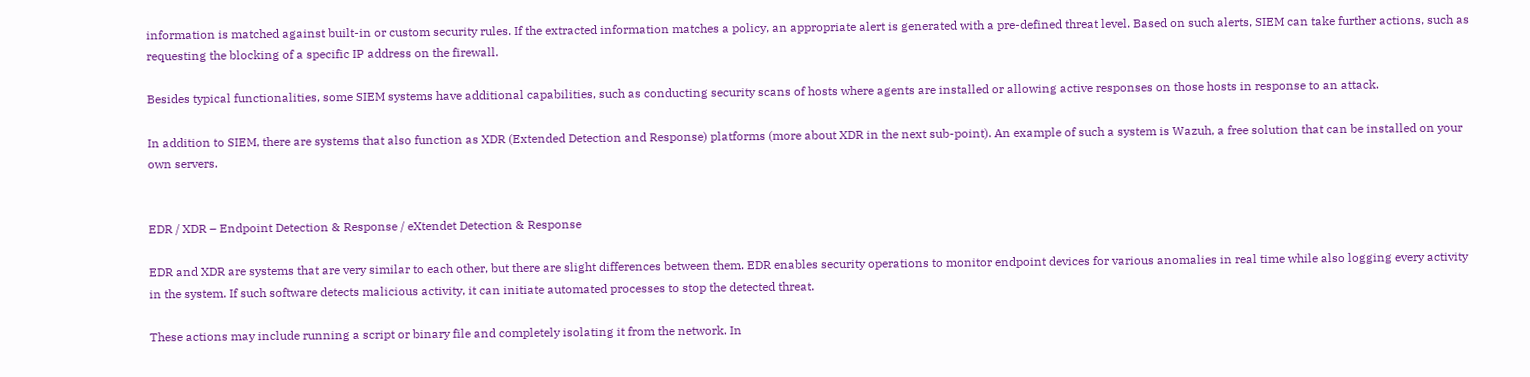information is matched against built-in or custom security rules. If the extracted information matches a policy, an appropriate alert is generated with a pre-defined threat level. Based on such alerts, SIEM can take further actions, such as requesting the blocking of a specific IP address on the firewall.

Besides typical functionalities, some SIEM systems have additional capabilities, such as conducting security scans of hosts where agents are installed or allowing active responses on those hosts in response to an attack.

In addition to SIEM, there are systems that also function as XDR (Extended Detection and Response) platforms (more about XDR in the next sub-point). An example of such a system is Wazuh, a free solution that can be installed on your own servers.


EDR / XDR – Endpoint Detection & Response / eXtendet Detection & Response

EDR and XDR are systems that are very similar to each other, but there are slight differences between them. EDR enables security operations to monitor endpoint devices for various anomalies in real time while also logging every activity in the system. If such software detects malicious activity, it can initiate automated processes to stop the detected threat.

These actions may include running a script or binary file and completely isolating it from the network. In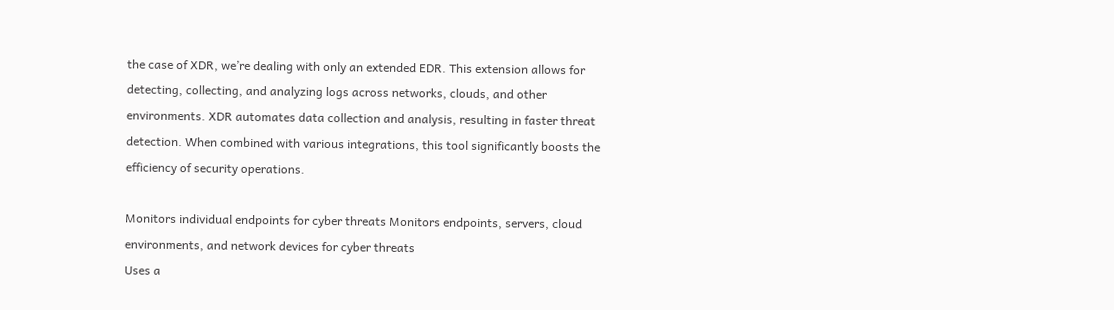the case of XDR, we’re dealing with only an extended EDR. This extension allows for detecting, collecting, and analyzing logs across networks, clouds, and other environments. XDR automates data collection and analysis, resulting in faster threat detection. When combined with various integrations, this tool significantly boosts the efficiency of security operations.

Monitors individual endpoints for cyber threats Monitors endpoints, servers, cloud environments, and network devices for cyber threats
Uses a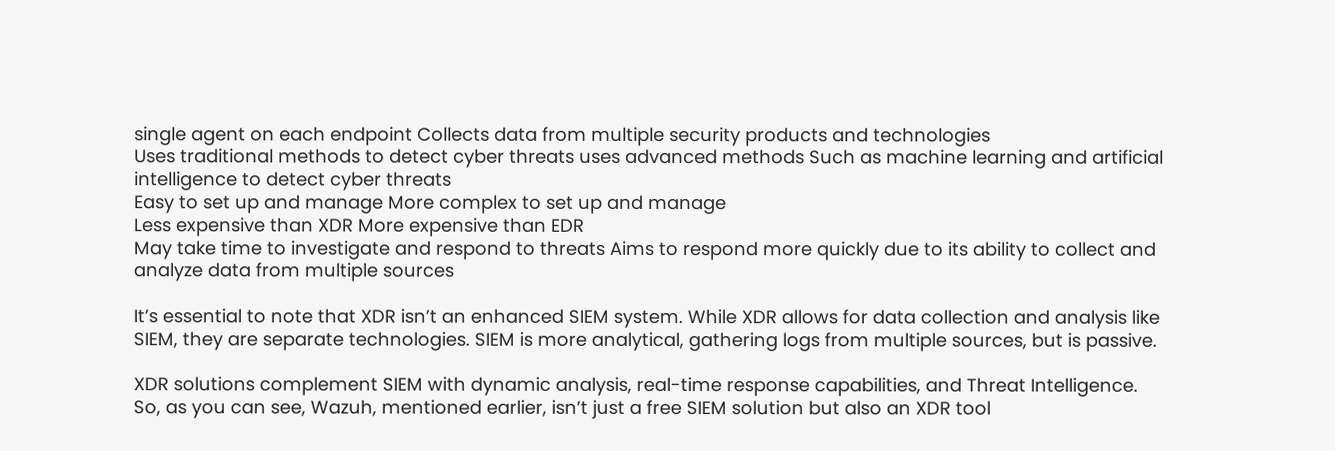single agent on each endpoint Collects data from multiple security products and technologies
Uses traditional methods to detect cyber threats uses advanced methods Such as machine learning and artificial intelligence to detect cyber threats
Easy to set up and manage More complex to set up and manage
Less expensive than XDR More expensive than EDR
May take time to investigate and respond to threats Aims to respond more quickly due to its ability to collect and analyze data from multiple sources

It’s essential to note that XDR isn’t an enhanced SIEM system. While XDR allows for data collection and analysis like SIEM, they are separate technologies. SIEM is more analytical, gathering logs from multiple sources, but is passive.

XDR solutions complement SIEM with dynamic analysis, real-time response capabilities, and Threat Intelligence. So, as you can see, Wazuh, mentioned earlier, isn’t just a free SIEM solution but also an XDR tool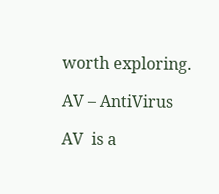worth exploring.

AV – AntiVirus

AV  is a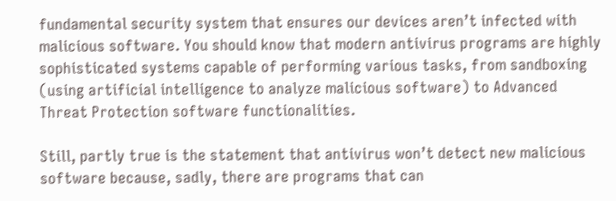fundamental security system that ensures our devices aren’t infected with malicious software. You should know that modern antivirus programs are highly sophisticated systems capable of performing various tasks, from sandboxing (using artificial intelligence to analyze malicious software) to Advanced Threat Protection software functionalities.

Still, partly true is the statement that antivirus won’t detect new malicious software because, sadly, there are programs that can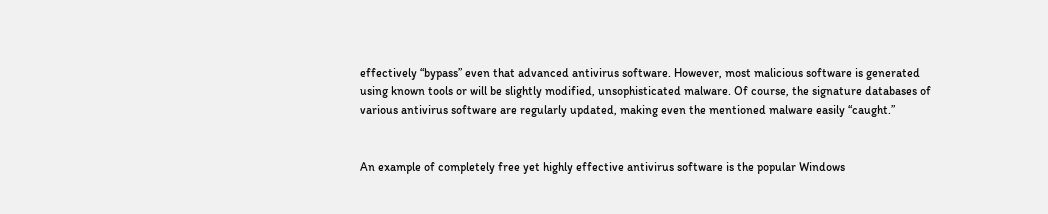effectively “bypass” even that advanced antivirus software. However, most malicious software is generated using known tools or will be slightly modified, unsophisticated malware. Of course, the signature databases of various antivirus software are regularly updated, making even the mentioned malware easily “caught.”


An example of completely free yet highly effective antivirus software is the popular Windows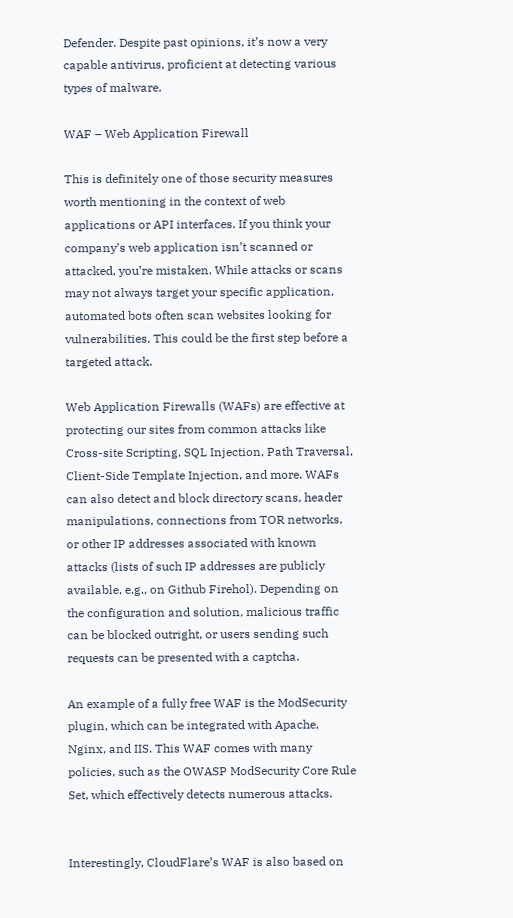Defender. Despite past opinions, it’s now a very capable antivirus, proficient at detecting various types of malware.

WAF – Web Application Firewall

This is definitely one of those security measures worth mentioning in the context of web applications or API interfaces. If you think your company’s web application isn’t scanned or attacked, you’re mistaken. While attacks or scans may not always target your specific application, automated bots often scan websites looking for vulnerabilities. This could be the first step before a targeted attack.

Web Application Firewalls (WAFs) are effective at protecting our sites from common attacks like Cross-site Scripting, SQL Injection, Path Traversal, Client-Side Template Injection, and more. WAFs can also detect and block directory scans, header manipulations, connections from TOR networks, or other IP addresses associated with known attacks (lists of such IP addresses are publicly available, e.g., on Github Firehol). Depending on the configuration and solution, malicious traffic can be blocked outright, or users sending such requests can be presented with a captcha.

An example of a fully free WAF is the ModSecurity plugin, which can be integrated with Apache, Nginx, and IIS. This WAF comes with many policies, such as the OWASP ModSecurity Core Rule Set, which effectively detects numerous attacks.


Interestingly, CloudFlare’s WAF is also based on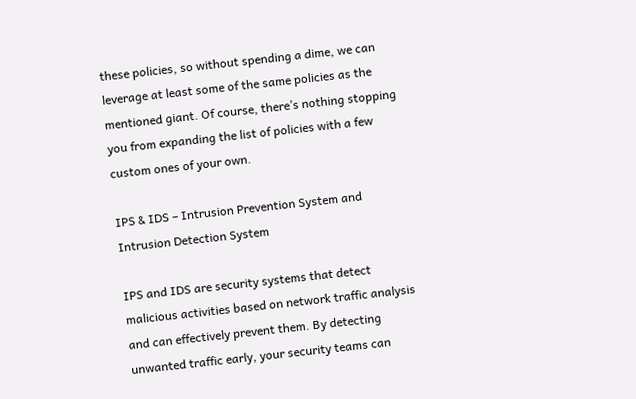these policies, so without spending a dime, we can leverage at least some of the same policies as the mentioned giant. Of course, there’s nothing stopping you from expanding the list of policies with a few custom ones of your own.

IPS & IDS – Intrusion Prevention System and Intrusion Detection System

IPS and IDS are security systems that detect malicious activities based on network traffic analysis and can effectively prevent them. By detecting unwanted traffic early, your security teams can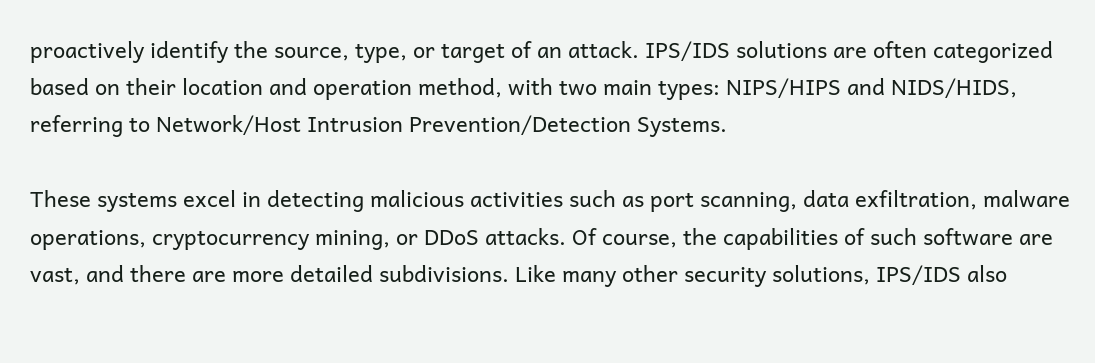proactively identify the source, type, or target of an attack. IPS/IDS solutions are often categorized based on their location and operation method, with two main types: NIPS/HIPS and NIDS/HIDS, referring to Network/Host Intrusion Prevention/Detection Systems.

These systems excel in detecting malicious activities such as port scanning, data exfiltration, malware operations, cryptocurrency mining, or DDoS attacks. Of course, the capabilities of such software are vast, and there are more detailed subdivisions. Like many other security solutions, IPS/IDS also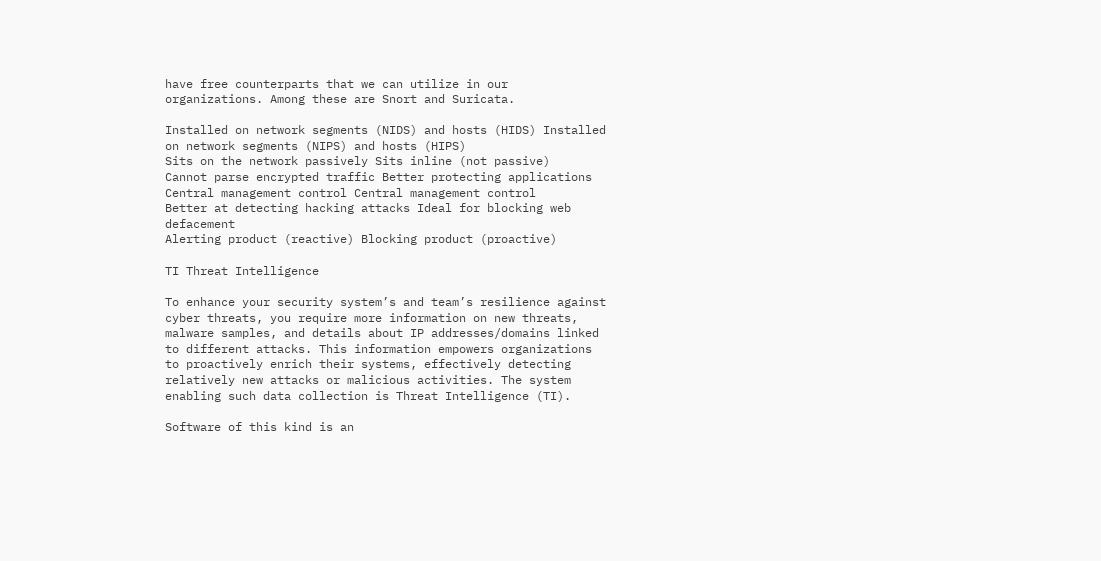have free counterparts that we can utilize in our organizations. Among these are Snort and Suricata.

Installed on network segments (NIDS) and hosts (HIDS) Installed on network segments (NIPS) and hosts (HIPS)
Sits on the network passively Sits inline (not passive)
Cannot parse encrypted traffic Better protecting applications
Central management control Central management control
Better at detecting hacking attacks Ideal for blocking web defacement
Alerting product (reactive) Blocking product (proactive)

TI Threat Intelligence

To enhance your security system’s and team’s resilience against cyber threats, you require more information on new threats, malware samples, and details about IP addresses/domains linked to different attacks. This information empowers organizations to proactively enrich their systems, effectively detecting relatively new attacks or malicious activities. The system enabling such data collection is Threat Intelligence (TI).

Software of this kind is an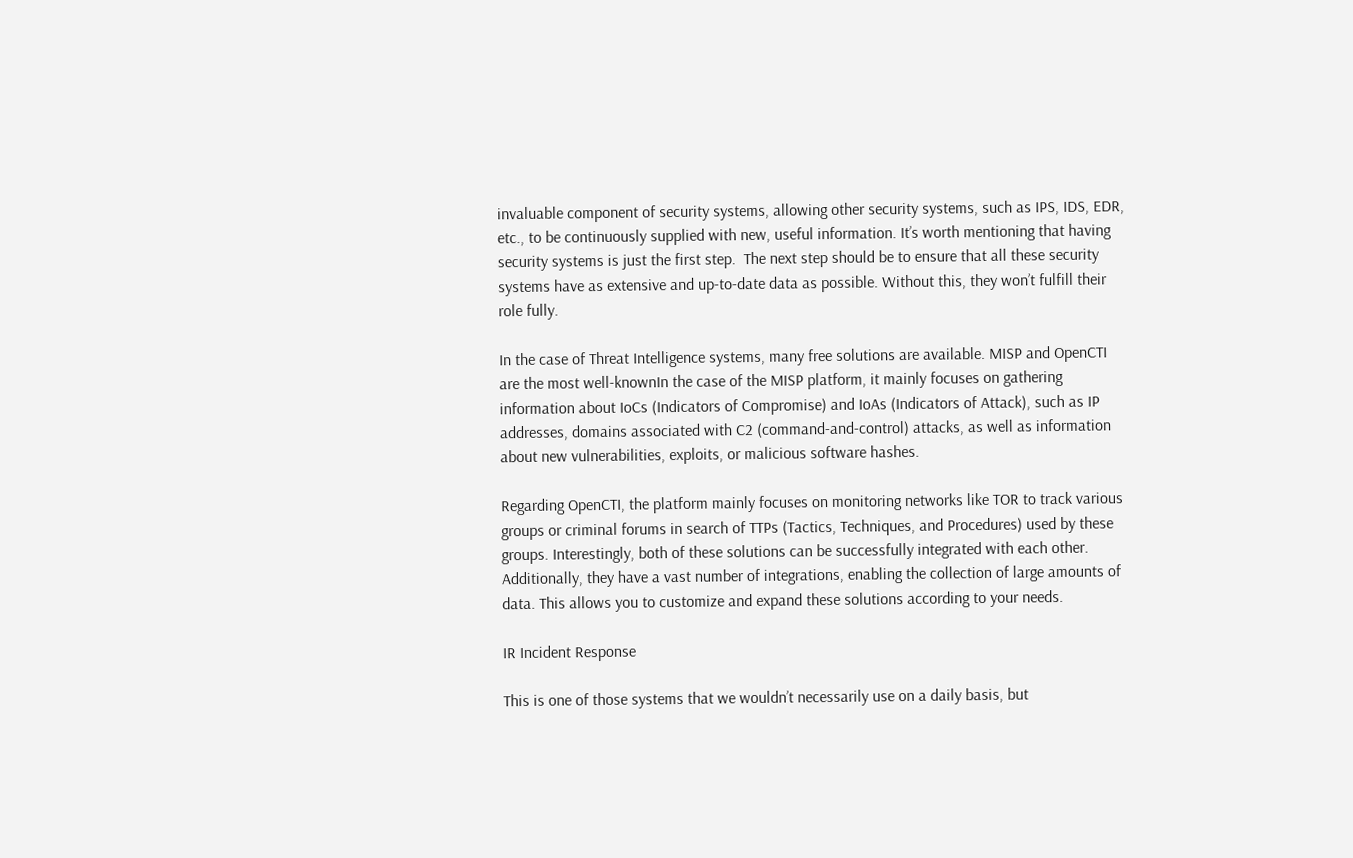invaluable component of security systems, allowing other security systems, such as IPS, IDS, EDR, etc., to be continuously supplied with new, useful information. It’s worth mentioning that having security systems is just the first step.  The next step should be to ensure that all these security systems have as extensive and up-to-date data as possible. Without this, they won’t fulfill their role fully.

In the case of Threat Intelligence systems, many free solutions are available. MISP and OpenCTI are the most well-knownIn the case of the MISP platform, it mainly focuses on gathering information about IoCs (Indicators of Compromise) and IoAs (Indicators of Attack), such as IP addresses, domains associated with C2 (command-and-control) attacks, as well as information about new vulnerabilities, exploits, or malicious software hashes.

Regarding OpenCTI, the platform mainly focuses on monitoring networks like TOR to track various groups or criminal forums in search of TTPs (Tactics, Techniques, and Procedures) used by these groups. Interestingly, both of these solutions can be successfully integrated with each other. Additionally, they have a vast number of integrations, enabling the collection of large amounts of data. This allows you to customize and expand these solutions according to your needs.

IR Incident Response

This is one of those systems that we wouldn’t necessarily use on a daily basis, but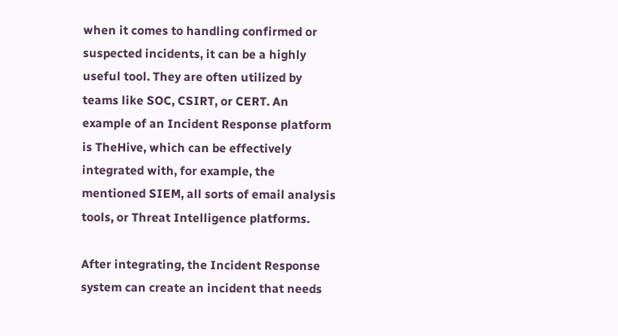when it comes to handling confirmed or suspected incidents, it can be a highly useful tool. They are often utilized by teams like SOC, CSIRT, or CERT. An example of an Incident Response platform is TheHive, which can be effectively integrated with, for example, the mentioned SIEM, all sorts of email analysis tools, or Threat Intelligence platforms.

After integrating, the Incident Response system can create an incident that needs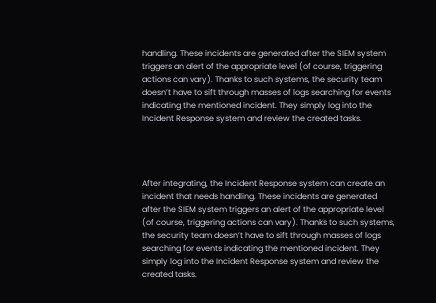handling. These incidents are generated after the SIEM system triggers an alert of the appropriate level (of course, triggering actions can vary). Thanks to such systems, the security team doesn’t have to sift through masses of logs searching for events indicating the mentioned incident. They simply log into the Incident Response system and review the created tasks.




After integrating, the Incident Response system can create an incident that needs handling. These incidents are generated after the SIEM system triggers an alert of the appropriate level (of course, triggering actions can vary). Thanks to such systems, the security team doesn’t have to sift through masses of logs searching for events indicating the mentioned incident. They simply log into the Incident Response system and review the created tasks.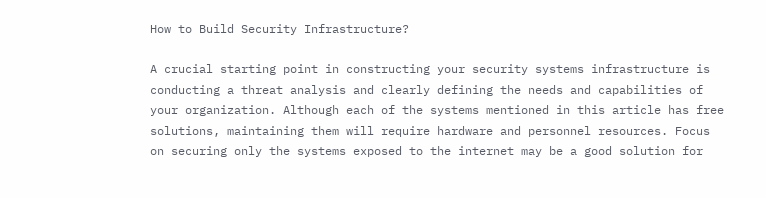How to Build Security Infrastructure?

A crucial starting point in constructing your security systems infrastructure is conducting a threat analysis and clearly defining the needs and capabilities of your organization. Although each of the systems mentioned in this article has free solutions, maintaining them will require hardware and personnel resources. Focus on securing only the systems exposed to the internet may be a good solution for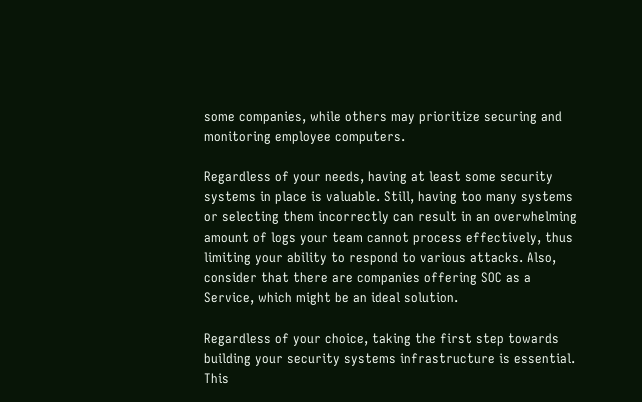some companies, while others may prioritize securing and monitoring employee computers.

Regardless of your needs, having at least some security systems in place is valuable. Still, having too many systems or selecting them incorrectly can result in an overwhelming amount of logs your team cannot process effectively, thus limiting your ability to respond to various attacks. Also, consider that there are companies offering SOC as a Service, which might be an ideal solution.

Regardless of your choice, taking the first step towards building your security systems infrastructure is essential. This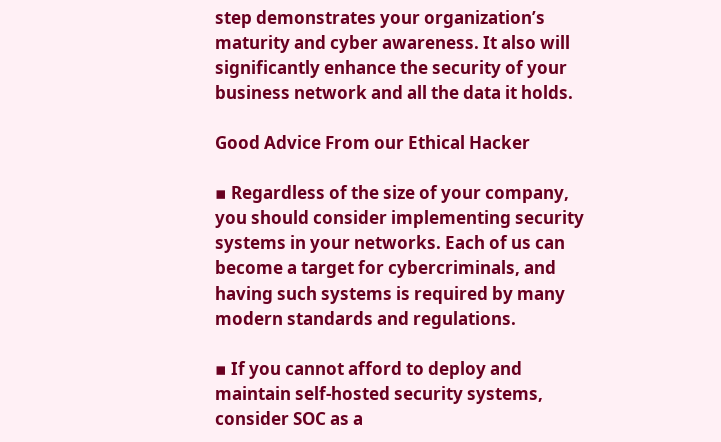step demonstrates your organization’s maturity and cyber awareness. It also will significantly enhance the security of your business network and all the data it holds.

Good Advice From our Ethical Hacker

▪ Regardless of the size of your company, you should consider implementing security systems in your networks. Each of us can become a target for cybercriminals, and having such systems is required by many modern standards and regulations.

▪ If you cannot afford to deploy and maintain self-hosted security systems, consider SOC as a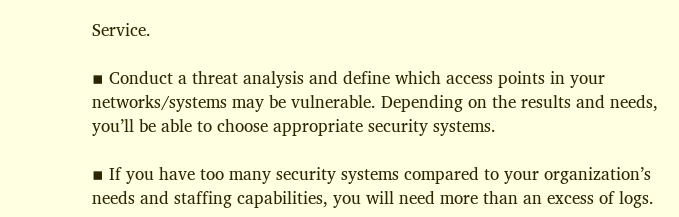Service.

▪ Conduct a threat analysis and define which access points in your networks/systems may be vulnerable. Depending on the results and needs, you’ll be able to choose appropriate security systems.

▪ If you have too many security systems compared to your organization’s needs and staffing capabilities, you will need more than an excess of logs.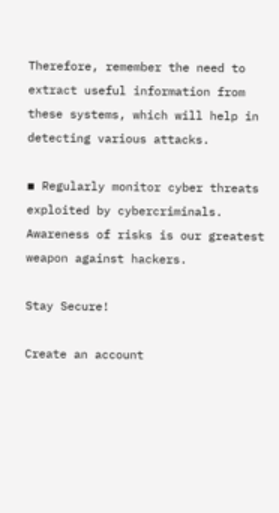Therefore, remember the need to extract useful information from these systems, which will help in detecting various attacks.

▪ Regularly monitor cyber threats exploited by cybercriminals. Awareness of risks is our greatest weapon against hackers.

Stay Secure!

Create an account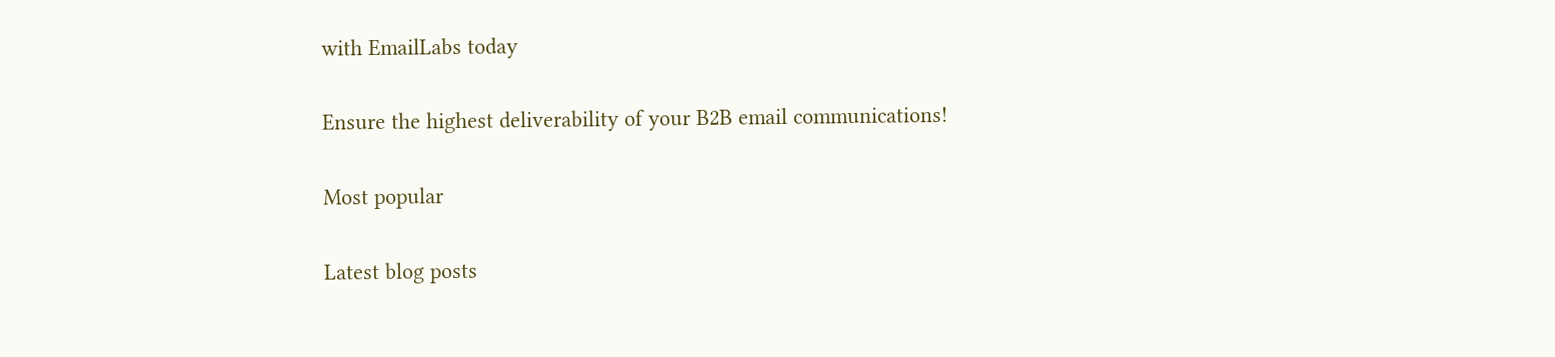with EmailLabs today

Ensure the highest deliverability of your B2B email communications!

Most popular

Latest blog posts